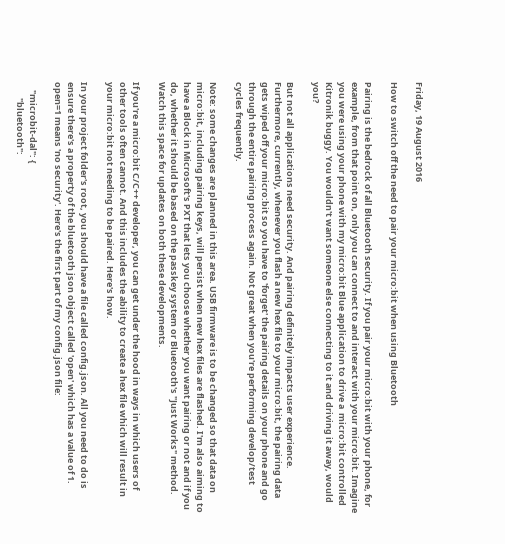Friday, 19 August 2016

How to switch off the need to pair your micro:bit when using Bluetooth

Pairing is the bedrock of all Bluetooth security. If you pair your micro:bit with your phone, for example, from that point on, only you can connect to and interact with your micro:bit. Imagine you were using your phone with my micro:bit Blue application to drive a  micro:bit controlled Kitronik buggy. You wouldn't want someone else connecting to it and driving it away, would you?

But not all applications need security. And pairing definitely impacts user experience. Furthermore, currently, whenever you flash a new hex file to your micro:bit, the pairing data gets wiped off your micro:bit so you have to 'forget' the pairing details on your phone and go through the entire pairing process again. Not great when you're performing develop/test cycles frequently.

Note: some changes are planned in this area. USB firmware is to be changed so that data on micro:bit, including pairing keys, will persist when new hex files are flashed. I'm also aiming to have a Block in Microsoft's PXT that lets you choose whether you want pairing or not and if you do, whether it should be based on the passkey system or Bluetooth's "Just Works" method. Watch this space for updates on both these developments.

If you're a micro:bit C/C++ developer, you can get under the hood in ways in which users of other tools often cannot. And this includes the ability to create a hex file which will result in your micro:bit not needing to be paired. Here's how.

In your project folder's root, you should have a file called config.json. All you need to do is ensure there's a property of the bluetooth json object called 'open' which has a value of 1. open=1 means 'no security'. Here's the first part of my config.json file:

    "microbit-dal": {
        "bluetooth":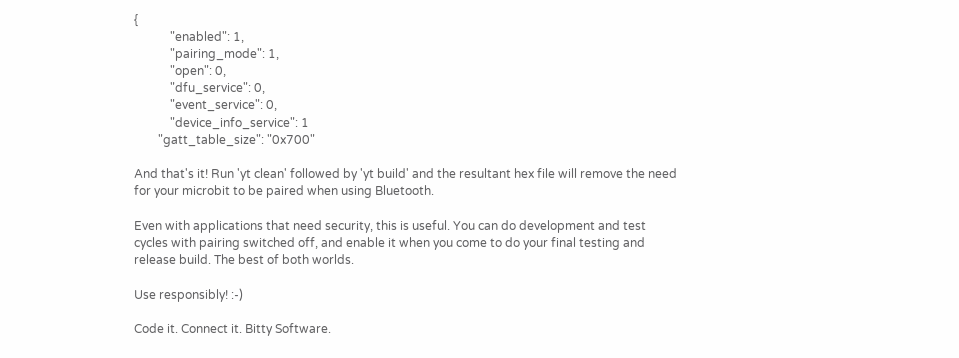{
            "enabled": 1,
            "pairing_mode": 1,
            "open": 0,
            "dfu_service": 0,
            "event_service": 0,
            "device_info_service": 1
        "gatt_table_size": "0x700"

And that's it! Run 'yt clean' followed by 'yt build' and the resultant hex file will remove the need for your microbit to be paired when using Bluetooth.

Even with applications that need security, this is useful. You can do development and test cycles with pairing switched off, and enable it when you come to do your final testing and release build. The best of both worlds.

Use responsibly! :-)

Code it. Connect it. Bitty Software.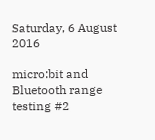Saturday, 6 August 2016

micro:bit and Bluetooth range testing #2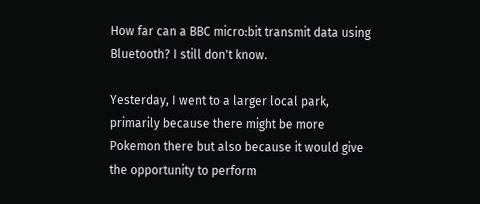How far can a BBC micro:bit transmit data using Bluetooth? I still don't know.

Yesterday, I went to a larger local park, primarily because there might be more Pokemon there but also because it would give the opportunity to perform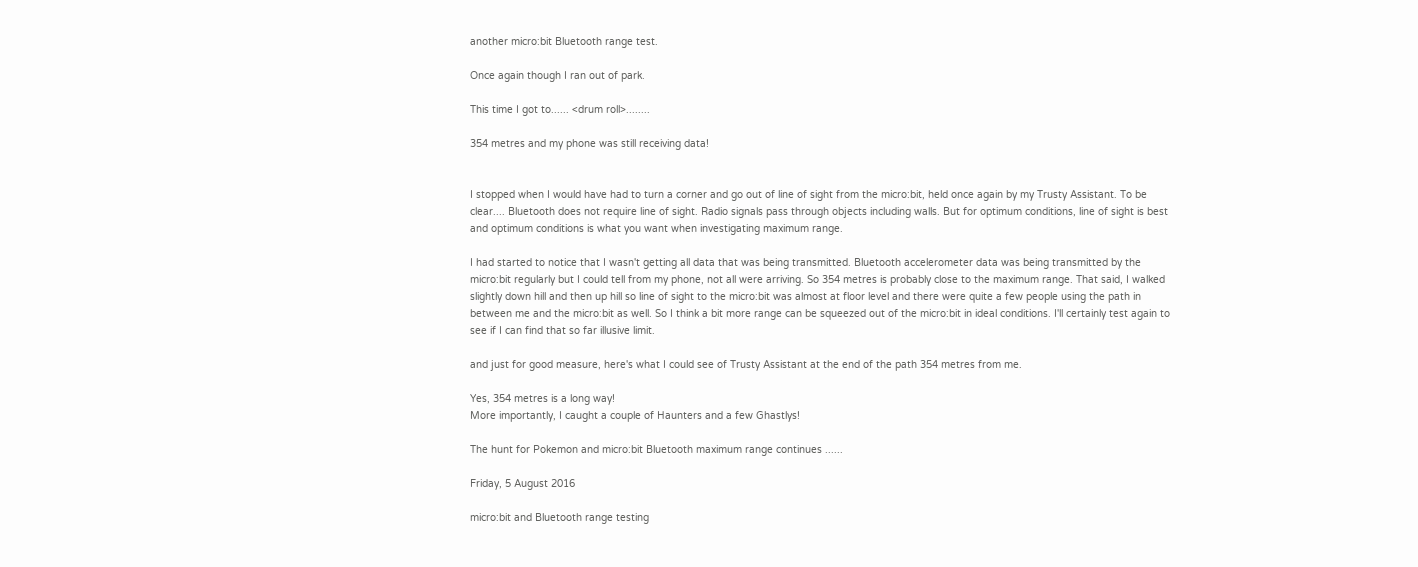another micro:bit Bluetooth range test.

Once again though I ran out of park.

This time I got to...... <drum roll>........

354 metres and my phone was still receiving data!


I stopped when I would have had to turn a corner and go out of line of sight from the micro:bit, held once again by my Trusty Assistant. To be clear.... Bluetooth does not require line of sight. Radio signals pass through objects including walls. But for optimum conditions, line of sight is best and optimum conditions is what you want when investigating maximum range.

I had started to notice that I wasn't getting all data that was being transmitted. Bluetooth accelerometer data was being transmitted by the micro:bit regularly but I could tell from my phone, not all were arriving. So 354 metres is probably close to the maximum range. That said, I walked slightly down hill and then up hill so line of sight to the micro:bit was almost at floor level and there were quite a few people using the path in between me and the micro:bit as well. So I think a bit more range can be squeezed out of the micro:bit in ideal conditions. I'll certainly test again to see if I can find that so far illusive limit.

and just for good measure, here's what I could see of Trusty Assistant at the end of the path 354 metres from me.

Yes, 354 metres is a long way!
More importantly, I caught a couple of Haunters and a few Ghastlys!

The hunt for Pokemon and micro:bit Bluetooth maximum range continues ......

Friday, 5 August 2016

micro:bit and Bluetooth range testing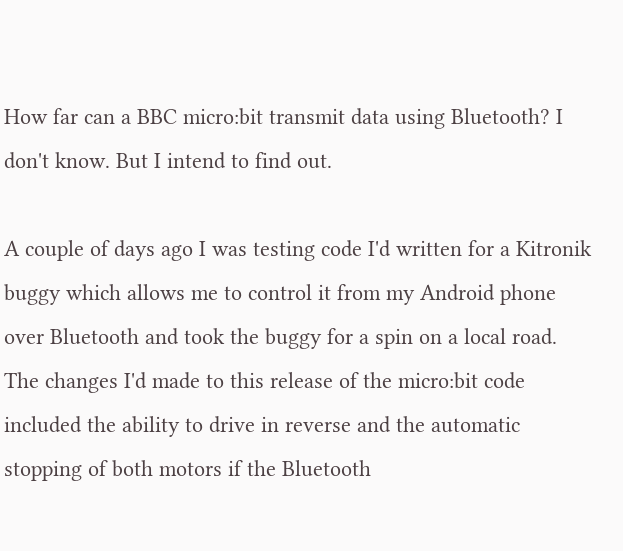How far can a BBC micro:bit transmit data using Bluetooth? I don't know. But I intend to find out.

A couple of days ago I was testing code I'd written for a Kitronik buggy which allows me to control it from my Android phone over Bluetooth and took the buggy for a spin on a local road. The changes I'd made to this release of the micro:bit code included the ability to drive in reverse and the automatic stopping of both motors if the Bluetooth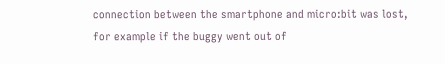connection between the smartphone and micro:bit was lost, for example if the buggy went out of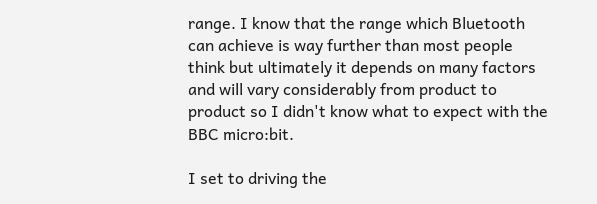range. I know that the range which Bluetooth can achieve is way further than most people think but ultimately it depends on many factors and will vary considerably from product to product so I didn't know what to expect with the BBC micro:bit.

I set to driving the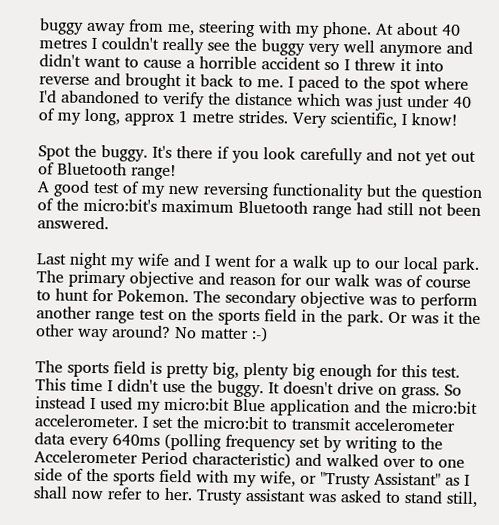buggy away from me, steering with my phone. At about 40 metres I couldn't really see the buggy very well anymore and didn't want to cause a horrible accident so I threw it into reverse and brought it back to me. I paced to the spot where I'd abandoned to verify the distance which was just under 40 of my long, approx 1 metre strides. Very scientific, I know!

Spot the buggy. It's there if you look carefully and not yet out of Bluetooth range!
A good test of my new reversing functionality but the question of the micro:bit's maximum Bluetooth range had still not been answered.

Last night my wife and I went for a walk up to our local park. The primary objective and reason for our walk was of course to hunt for Pokemon. The secondary objective was to perform another range test on the sports field in the park. Or was it the other way around? No matter :-)

The sports field is pretty big, plenty big enough for this test. This time I didn't use the buggy. It doesn't drive on grass. So instead I used my micro:bit Blue application and the micro:bit accelerometer. I set the micro:bit to transmit accelerometer data every 640ms (polling frequency set by writing to the Accelerometer Period characteristic) and walked over to one side of the sports field with my wife, or "Trusty Assistant" as I shall now refer to her. Trusty assistant was asked to stand still,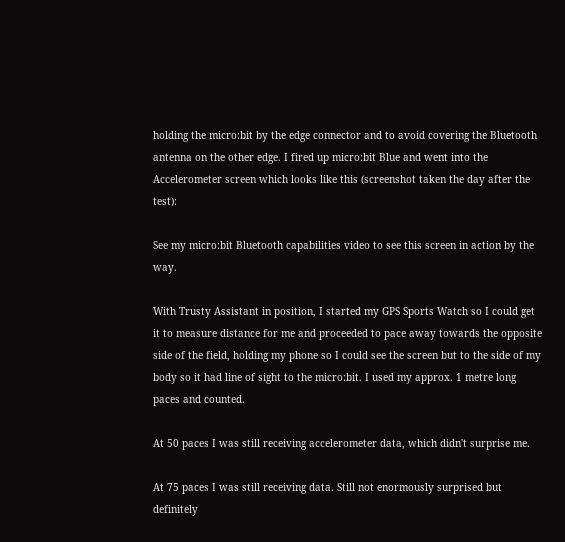holding the micro:bit by the edge connector and to avoid covering the Bluetooth antenna on the other edge. I fired up micro:bit Blue and went into the Accelerometer screen which looks like this (screenshot taken the day after the test):

See my micro:bit Bluetooth capabilities video to see this screen in action by the way.

With Trusty Assistant in position, I started my GPS Sports Watch so I could get it to measure distance for me and proceeded to pace away towards the opposite side of the field, holding my phone so I could see the screen but to the side of my body so it had line of sight to the micro:bit. I used my approx. 1 metre long paces and counted.

At 50 paces I was still receiving accelerometer data, which didn't surprise me.

At 75 paces I was still receiving data. Still not enormously surprised but definitely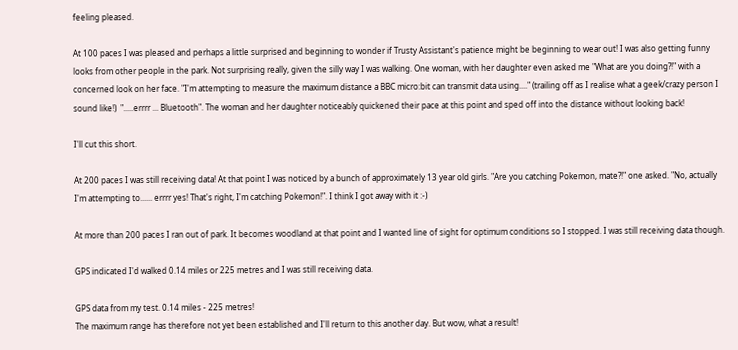feeling pleased.

At 100 paces I was pleased and perhaps a little surprised and beginning to wonder if Trusty Assistant's patience might be beginning to wear out! I was also getting funny looks from other people in the park. Not surprising really, given the silly way I was walking. One woman, with her daughter even asked me "What are you doing?!" with a concerned look on her face. "I'm attempting to measure the maximum distance a BBC micro:bit can transmit data using...." (trailing off as I realise what a geek/crazy person I sound like!)  ".....errrr ... Bluetooth". The woman and her daughter noticeably quickened their pace at this point and sped off into the distance without looking back!

I'll cut this short.

At 200 paces I was still receiving data! At that point I was noticed by a bunch of approximately 13 year old girls. "Are you catching Pokemon, mate?!" one asked. "No, actually I'm attempting to...... errrr yes! That's right, I'm catching Pokemon!". I think I got away with it :-)

At more than 200 paces I ran out of park. It becomes woodland at that point and I wanted line of sight for optimum conditions so I stopped. I was still receiving data though.

GPS indicated I'd walked 0.14 miles or 225 metres and I was still receiving data.

GPS data from my test. 0.14 miles - 225 metres!
The maximum range has therefore not yet been established and I'll return to this another day. But wow, what a result!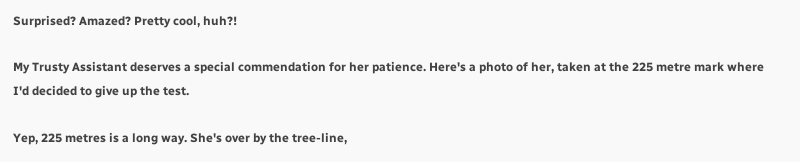Surprised? Amazed? Pretty cool, huh?!

My Trusty Assistant deserves a special commendation for her patience. Here's a photo of her, taken at the 225 metre mark where I'd decided to give up the test.

Yep, 225 metres is a long way. She's over by the tree-line,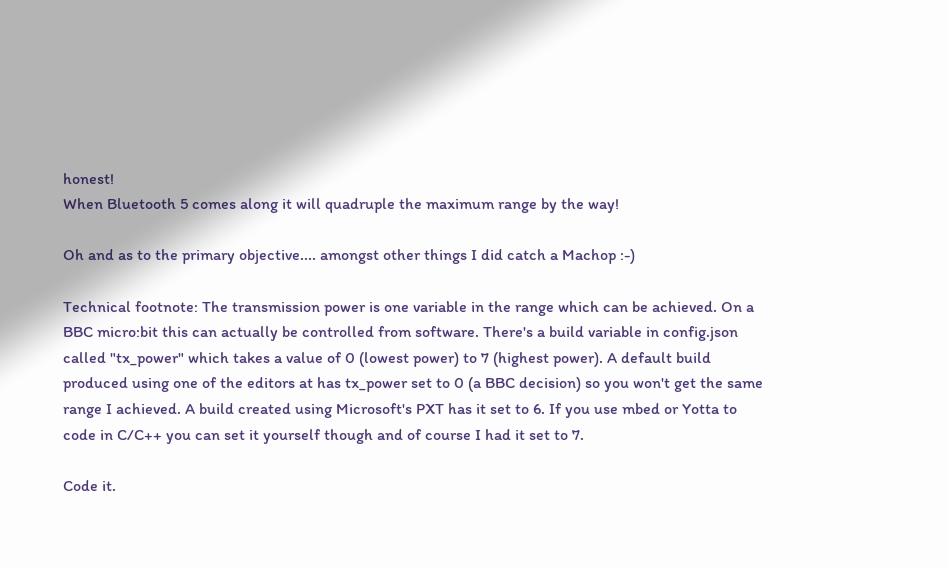honest!
When Bluetooth 5 comes along it will quadruple the maximum range by the way!

Oh and as to the primary objective.... amongst other things I did catch a Machop :-)

Technical footnote: The transmission power is one variable in the range which can be achieved. On a BBC micro:bit this can actually be controlled from software. There's a build variable in config.json called "tx_power" which takes a value of 0 (lowest power) to 7 (highest power). A default build produced using one of the editors at has tx_power set to 0 (a BBC decision) so you won't get the same range I achieved. A build created using Microsoft's PXT has it set to 6. If you use mbed or Yotta to code in C/C++ you can set it yourself though and of course I had it set to 7.

Code it.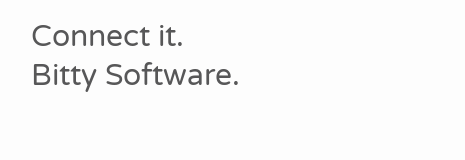Connect it. Bitty Software.